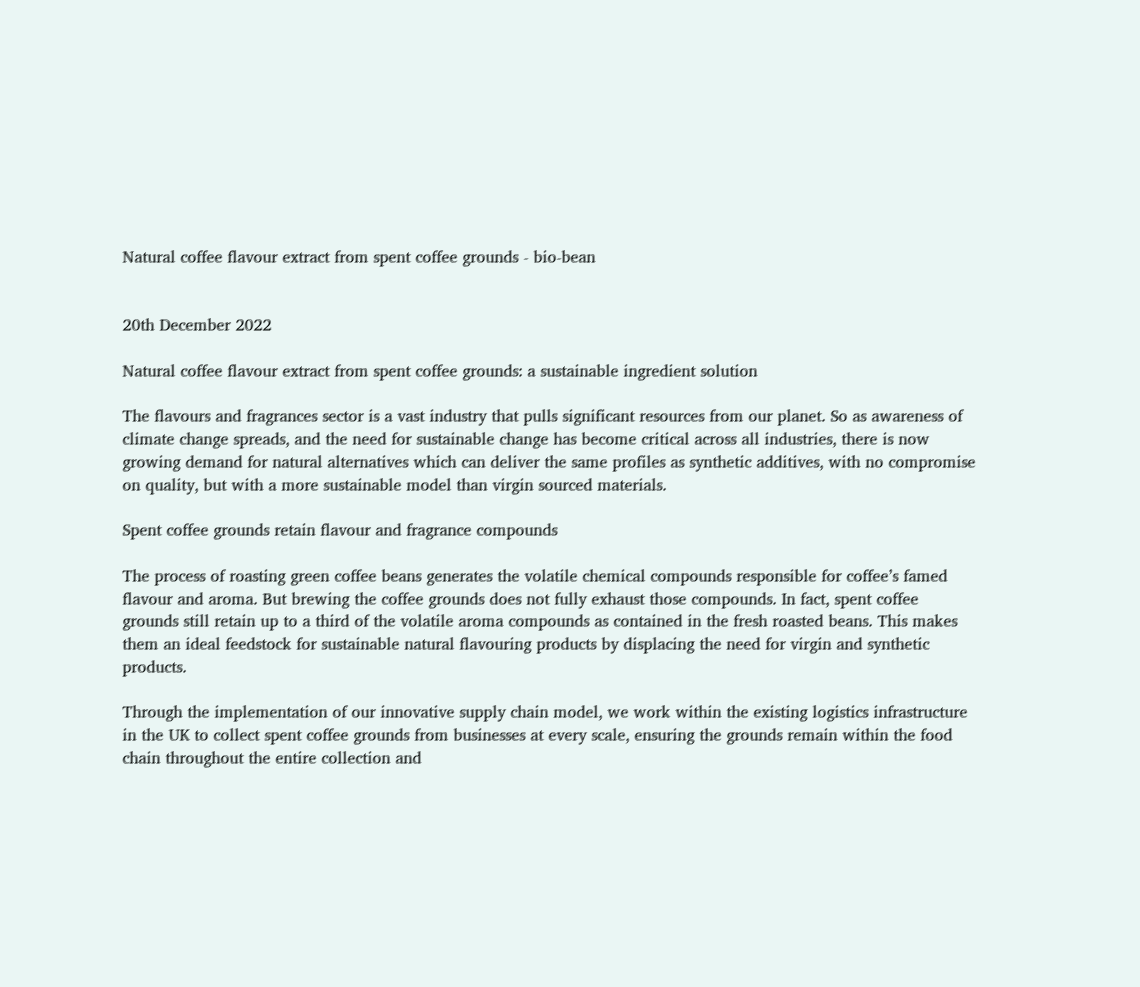Natural coffee flavour extract from spent coffee grounds - bio-bean


20th December 2022

Natural coffee flavour extract from spent coffee grounds: a sustainable ingredient solution

The flavours and fragrances sector is a vast industry that pulls significant resources from our planet. So as awareness of climate change spreads, and the need for sustainable change has become critical across all industries, there is now growing demand for natural alternatives which can deliver the same profiles as synthetic additives, with no compromise on quality, but with a more sustainable model than virgin sourced materials.

Spent coffee grounds retain flavour and fragrance compounds

The process of roasting green coffee beans generates the volatile chemical compounds responsible for coffee’s famed flavour and aroma. But brewing the coffee grounds does not fully exhaust those compounds. In fact, spent coffee grounds still retain up to a third of the volatile aroma compounds as contained in the fresh roasted beans. This makes them an ideal feedstock for sustainable natural flavouring products by displacing the need for virgin and synthetic products.

Through the implementation of our innovative supply chain model, we work within the existing logistics infrastructure in the UK to collect spent coffee grounds from businesses at every scale, ensuring the grounds remain within the food chain throughout the entire collection and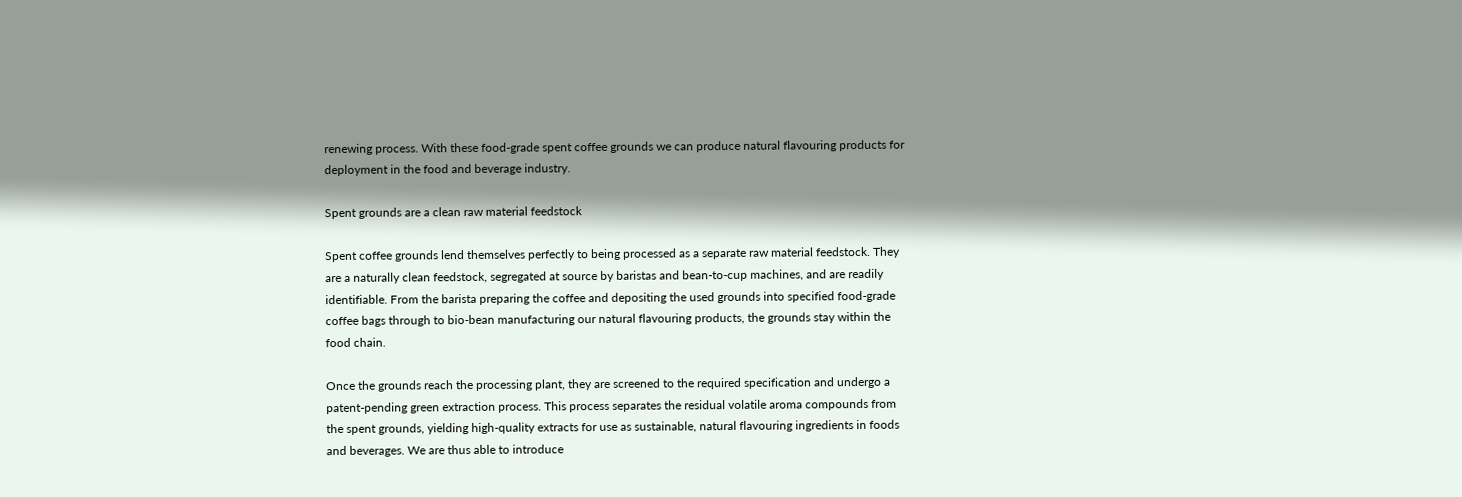renewing process. With these food-grade spent coffee grounds we can produce natural flavouring products for deployment in the food and beverage industry.

Spent grounds are a clean raw material feedstock

Spent coffee grounds lend themselves perfectly to being processed as a separate raw material feedstock. They are a naturally clean feedstock, segregated at source by baristas and bean-to-cup machines, and are readily identifiable. From the barista preparing the coffee and depositing the used grounds into specified food-grade coffee bags through to bio-bean manufacturing our natural flavouring products, the grounds stay within the food chain.

Once the grounds reach the processing plant, they are screened to the required specification and undergo a patent-pending green extraction process. This process separates the residual volatile aroma compounds from the spent grounds, yielding high-quality extracts for use as sustainable, natural flavouring ingredients in foods and beverages. We are thus able to introduce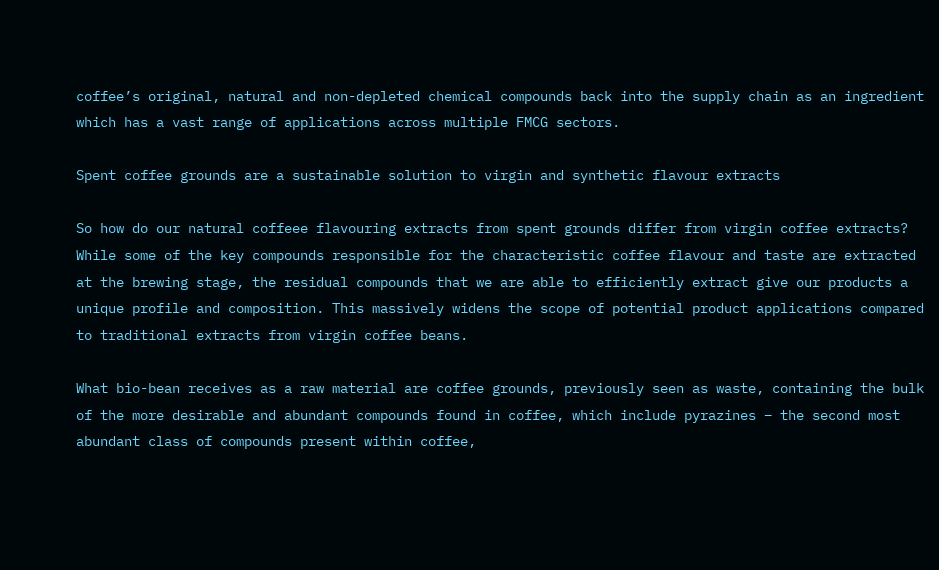coffee’s original, natural and non-depleted chemical compounds back into the supply chain as an ingredient which has a vast range of applications across multiple FMCG sectors.

Spent coffee grounds are a sustainable solution to virgin and synthetic flavour extracts

So how do our natural coffeee flavouring extracts from spent grounds differ from virgin coffee extracts? While some of the key compounds responsible for the characteristic coffee flavour and taste are extracted at the brewing stage, the residual compounds that we are able to efficiently extract give our products a unique profile and composition. This massively widens the scope of potential product applications compared to traditional extracts from virgin coffee beans.

What bio-bean receives as a raw material are coffee grounds, previously seen as waste, containing the bulk of the more desirable and abundant compounds found in coffee, which include pyrazines – the second most abundant class of compounds present within coffee,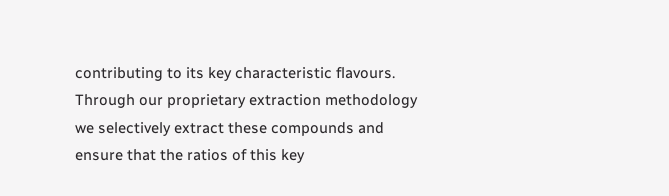contributing to its key characteristic flavours. Through our proprietary extraction methodology we selectively extract these compounds and ensure that the ratios of this key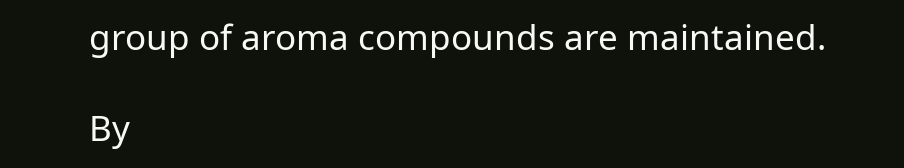group of aroma compounds are maintained.

By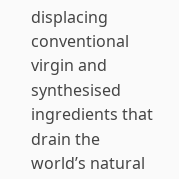displacing conventional virgin and synthesised ingredients that drain the world’s natural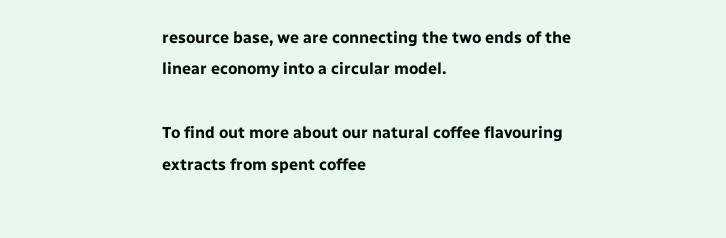resource base, we are connecting the two ends of the linear economy into a circular model.

To find out more about our natural coffee flavouring extracts from spent coffee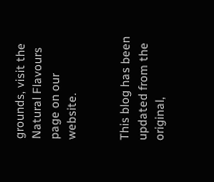grounds, visit the Natural Flavours page on our website.


This blog has been updated from the original,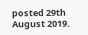posted 29th August 2019.